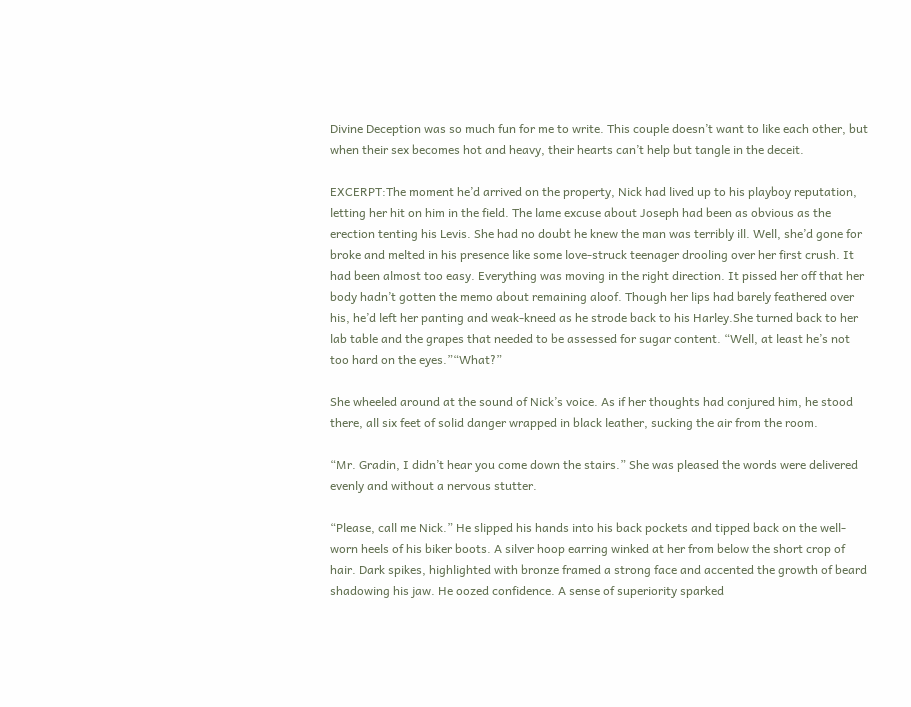Divine Deception was so much fun for me to write. This couple doesn’t want to like each other, but when their sex becomes hot and heavy, their hearts can’t help but tangle in the deceit.

EXCERPT:The moment he’d arrived on the property, Nick had lived up to his playboy reputation, letting her hit on him in the field. The lame excuse about Joseph had been as obvious as the erection tenting his Levis. She had no doubt he knew the man was terribly ill. Well, she’d gone for broke and melted in his presence like some love-struck teenager drooling over her first crush. It had been almost too easy. Everything was moving in the right direction. It pissed her off that her body hadn’t gotten the memo about remaining aloof. Though her lips had barely feathered over his, he’d left her panting and weak-kneed as he strode back to his Harley.She turned back to her lab table and the grapes that needed to be assessed for sugar content. “Well, at least he’s not too hard on the eyes.”“What?”

She wheeled around at the sound of Nick’s voice. As if her thoughts had conjured him, he stood there, all six feet of solid danger wrapped in black leather, sucking the air from the room.

“Mr. Gradin, I didn’t hear you come down the stairs.” She was pleased the words were delivered evenly and without a nervous stutter.

“Please, call me Nick.” He slipped his hands into his back pockets and tipped back on the well-worn heels of his biker boots. A silver hoop earring winked at her from below the short crop of hair. Dark spikes, highlighted with bronze framed a strong face and accented the growth of beard shadowing his jaw. He oozed confidence. A sense of superiority sparked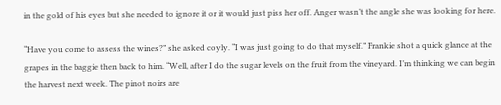in the gold of his eyes but she needed to ignore it or it would just piss her off. Anger wasn’t the angle she was looking for here.

“Have you come to assess the wines?” she asked coyly. “I was just going to do that myself.” Frankie shot a quick glance at the grapes in the baggie then back to him. “Well, after I do the sugar levels on the fruit from the vineyard. I’m thinking we can begin the harvest next week. The pinot noirs are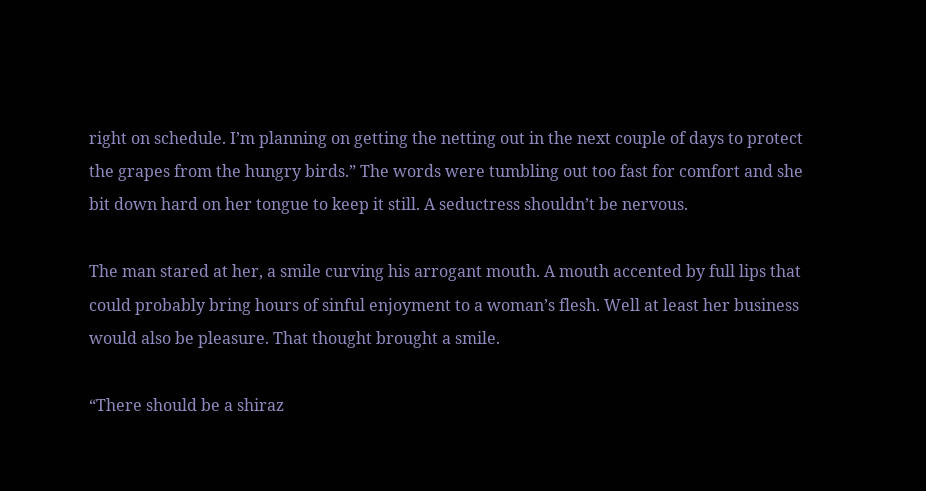right on schedule. I’m planning on getting the netting out in the next couple of days to protect the grapes from the hungry birds.” The words were tumbling out too fast for comfort and she bit down hard on her tongue to keep it still. A seductress shouldn’t be nervous.

The man stared at her, a smile curving his arrogant mouth. A mouth accented by full lips that could probably bring hours of sinful enjoyment to a woman’s flesh. Well at least her business would also be pleasure. That thought brought a smile.

“There should be a shiraz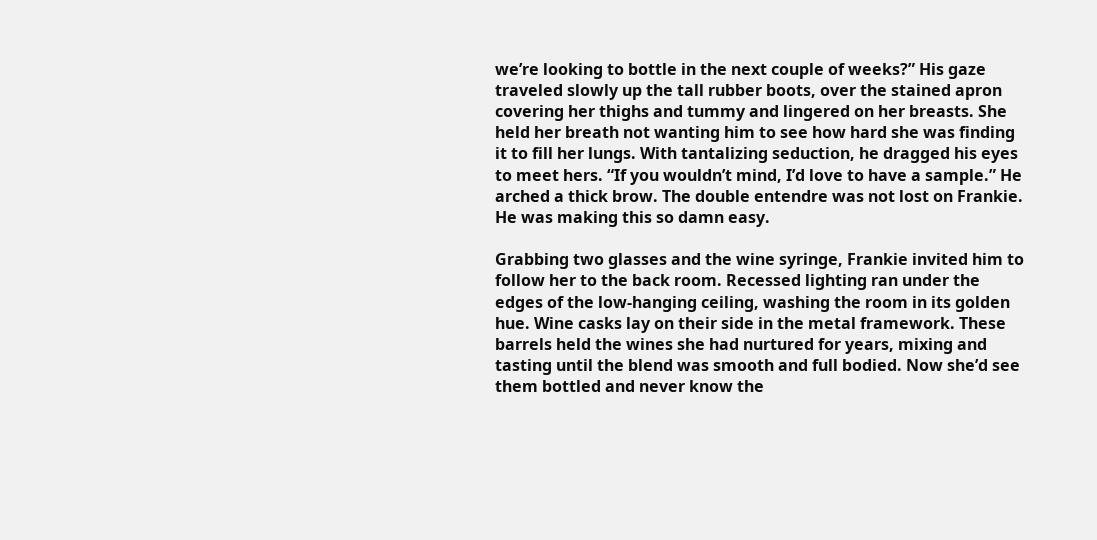we’re looking to bottle in the next couple of weeks?” His gaze traveled slowly up the tall rubber boots, over the stained apron covering her thighs and tummy and lingered on her breasts. She held her breath not wanting him to see how hard she was finding it to fill her lungs. With tantalizing seduction, he dragged his eyes to meet hers. “If you wouldn’t mind, I’d love to have a sample.” He arched a thick brow. The double entendre was not lost on Frankie. He was making this so damn easy.

Grabbing two glasses and the wine syringe, Frankie invited him to follow her to the back room. Recessed lighting ran under the edges of the low-hanging ceiling, washing the room in its golden hue. Wine casks lay on their side in the metal framework. These barrels held the wines she had nurtured for years, mixing and tasting until the blend was smooth and full bodied. Now she’d see them bottled and never know the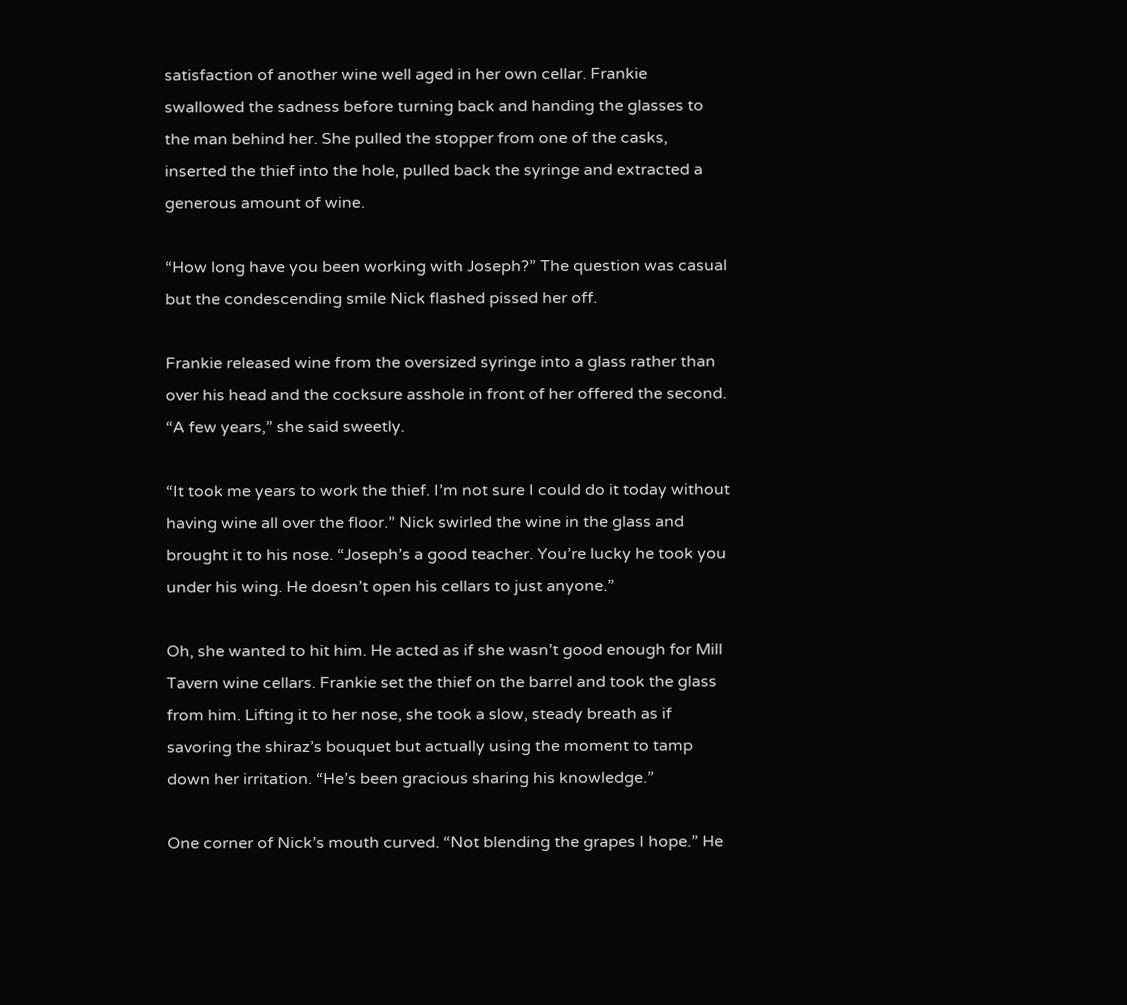satisfaction of another wine well aged in her own cellar. Frankie swallowed the sadness before turning back and handing the glasses to the man behind her. She pulled the stopper from one of the casks, inserted the thief into the hole, pulled back the syringe and extracted a generous amount of wine.

“How long have you been working with Joseph?” The question was casual but the condescending smile Nick flashed pissed her off.

Frankie released wine from the oversized syringe into a glass rather than over his head and the cocksure asshole in front of her offered the second. “A few years,” she said sweetly.

“It took me years to work the thief. I’m not sure I could do it today without having wine all over the floor.” Nick swirled the wine in the glass and brought it to his nose. “Joseph’s a good teacher. You’re lucky he took you under his wing. He doesn’t open his cellars to just anyone.”

Oh, she wanted to hit him. He acted as if she wasn’t good enough for Mill Tavern wine cellars. Frankie set the thief on the barrel and took the glass from him. Lifting it to her nose, she took a slow, steady breath as if savoring the shiraz’s bouquet but actually using the moment to tamp down her irritation. “He’s been gracious sharing his knowledge.”

One corner of Nick’s mouth curved. “Not blending the grapes I hope.” He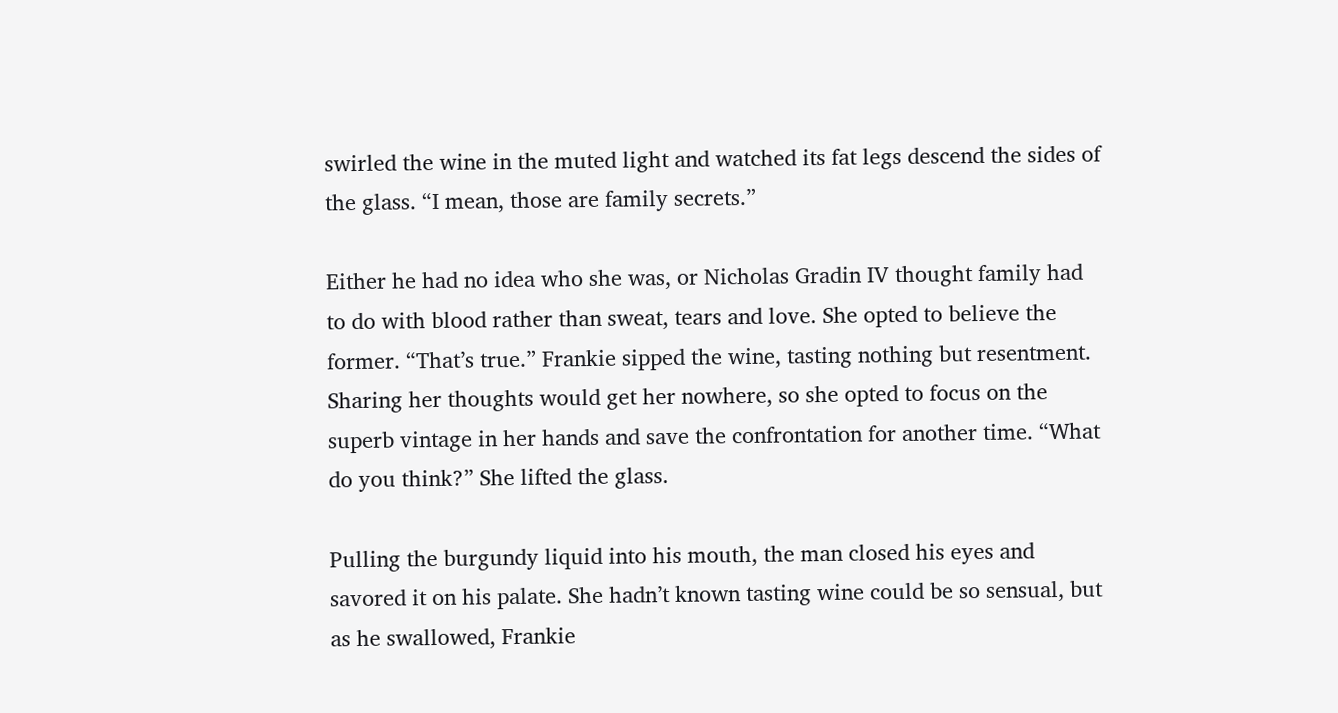swirled the wine in the muted light and watched its fat legs descend the sides of the glass. “I mean, those are family secrets.”

Either he had no idea who she was, or Nicholas Gradin IV thought family had to do with blood rather than sweat, tears and love. She opted to believe the former. “That’s true.” Frankie sipped the wine, tasting nothing but resentment. Sharing her thoughts would get her nowhere, so she opted to focus on the superb vintage in her hands and save the confrontation for another time. “What do you think?” She lifted the glass.

Pulling the burgundy liquid into his mouth, the man closed his eyes and savored it on his palate. She hadn’t known tasting wine could be so sensual, but as he swallowed, Frankie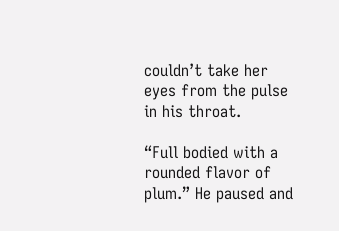couldn’t take her eyes from the pulse in his throat.

“Full bodied with a rounded flavor of plum.” He paused and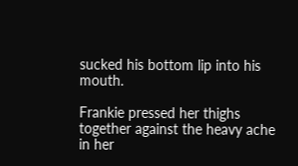sucked his bottom lip into his mouth.

Frankie pressed her thighs together against the heavy ache in her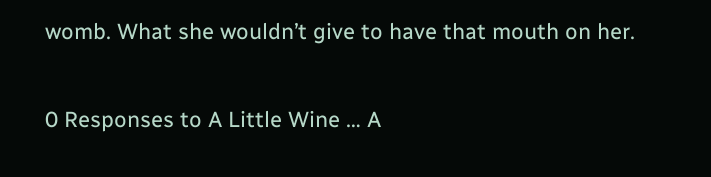womb. What she wouldn’t give to have that mouth on her.

0 Responses to A Little Wine … A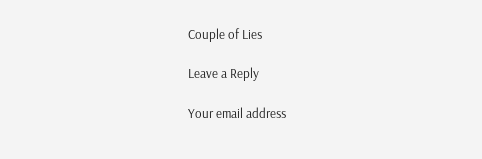Couple of Lies

Leave a Reply

Your email address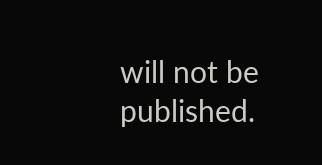will not be published.